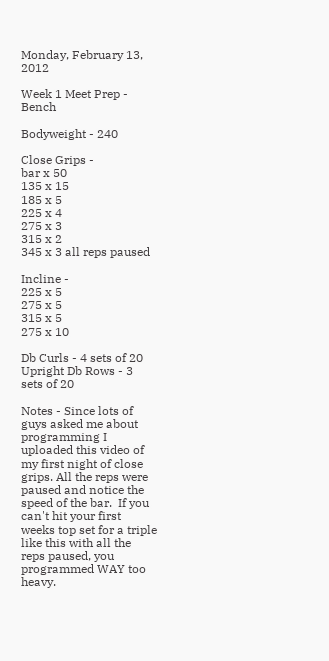Monday, February 13, 2012

Week 1 Meet Prep - Bench

Bodyweight - 240

Close Grips -
bar x 50
135 x 15
185 x 5
225 x 4
275 x 3
315 x 2
345 x 3 all reps paused

Incline -
225 x 5
275 x 5
315 x 5
275 x 10

Db Curls - 4 sets of 20
Upright Db Rows - 3 sets of 20

Notes - Since lots of guys asked me about programming I uploaded this video of my first night of close grips. All the reps were paused and notice the speed of the bar.  If you can't hit your first weeks top set for a triple like this with all the reps paused, you programmed WAY too heavy.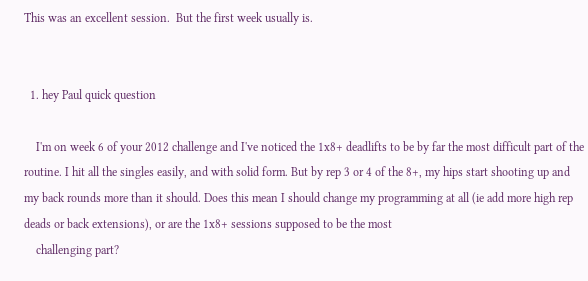This was an excellent session.  But the first week usually is.


  1. hey Paul quick question

    I'm on week 6 of your 2012 challenge and I've noticed the 1x8+ deadlifts to be by far the most difficult part of the routine. I hit all the singles easily, and with solid form. But by rep 3 or 4 of the 8+, my hips start shooting up and my back rounds more than it should. Does this mean I should change my programming at all (ie add more high rep deads or back extensions), or are the 1x8+ sessions supposed to be the most
    challenging part?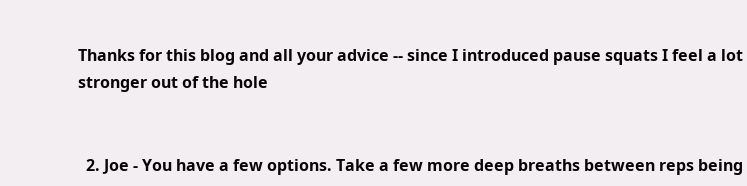Thanks for this blog and all your advice -- since I introduced pause squats I feel a lot stronger out of the hole


  2. Joe - You have a few options. Take a few more deep breaths between reps being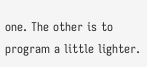one. The other is to program a little lighter.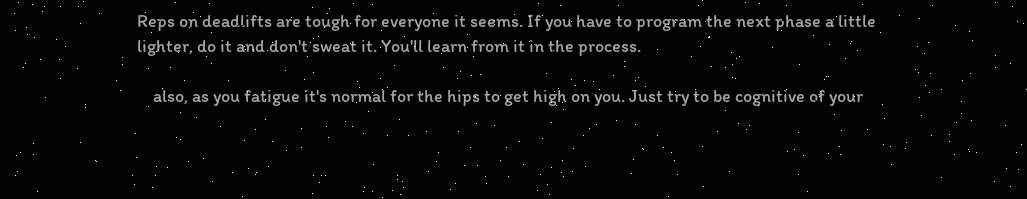Reps on deadlifts are tough for everyone it seems. If you have to program the next phase a little lighter, do it and don't sweat it. You'll learn from it in the process.

    also, as you fatigue it's normal for the hips to get high on you. Just try to be cognitive of your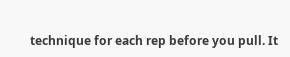technique for each rep before you pull. It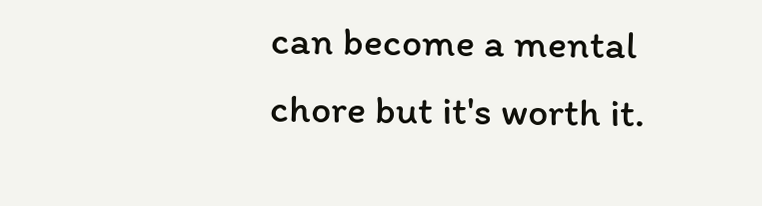can become a mental chore but it's worth it.